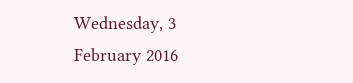Wednesday, 3 February 2016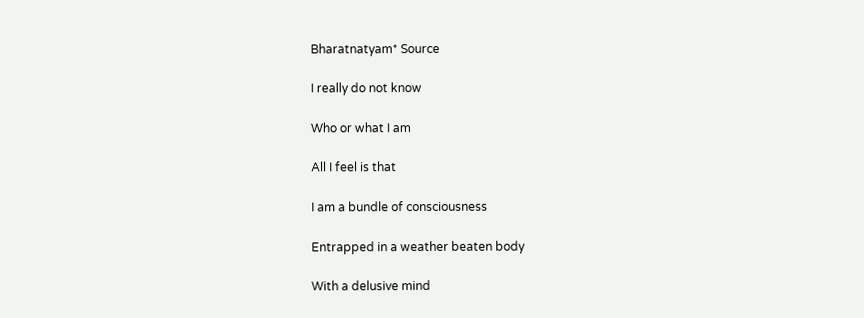Bharatnatyam* Source

I really do not know

Who or what I am

All I feel is that

I am a bundle of consciousness

Entrapped in a weather beaten body

With a delusive mind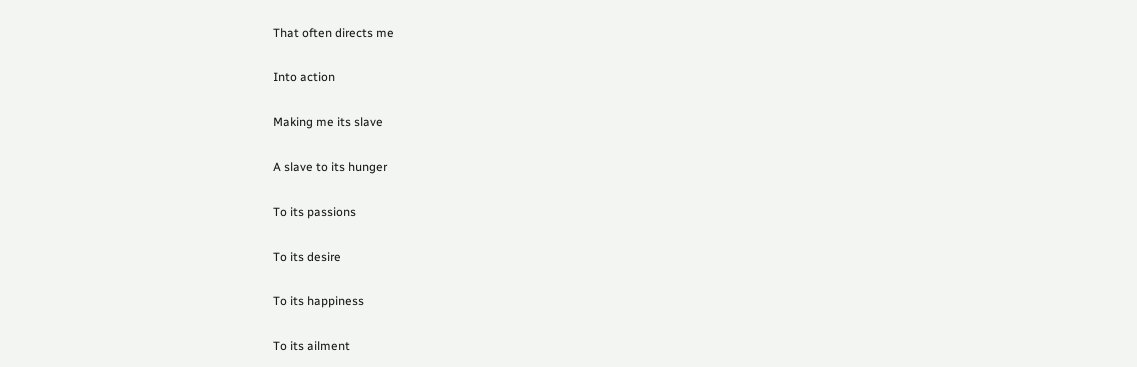That often directs me

Into action

Making me its slave

A slave to its hunger

To its passions

To its desire

To its happiness

To its ailment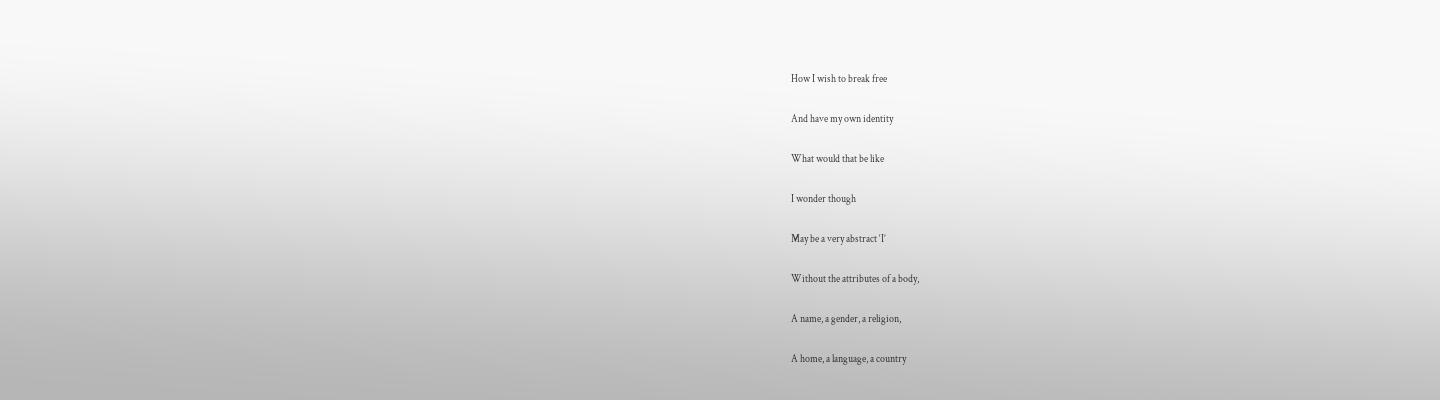How I wish to break free

And have my own identity

What would that be like

I wonder though

May be a very abstract ‘I’

Without the attributes of a body,

A name, a gender, a religion,

A home, a language, a country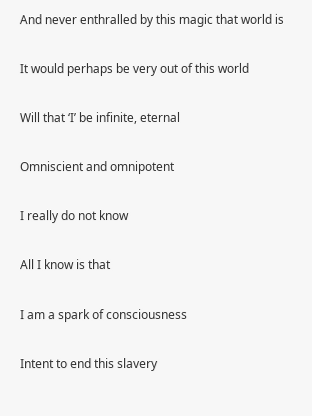And never enthralled by this magic that world is

It would perhaps be very out of this world

Will that ‘I’ be infinite, eternal

Omniscient and omnipotent

I really do not know

All I know is that

I am a spark of consciousness

Intent to end this slavery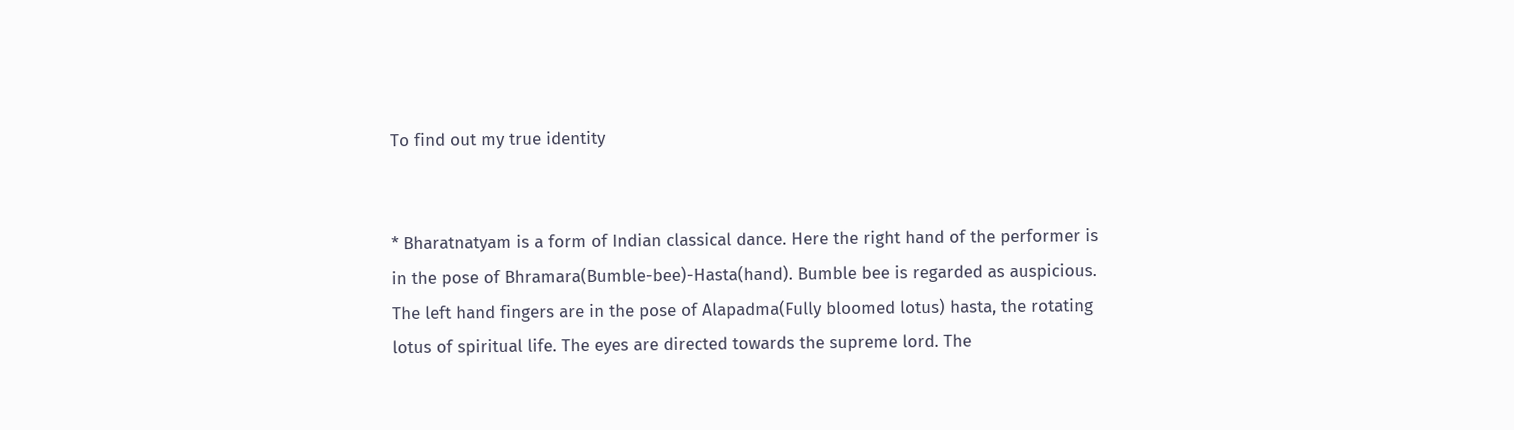To find out my true identity


* Bharatnatyam is a form of Indian classical dance. Here the right hand of the performer is in the pose of Bhramara(Bumble-bee)-Hasta(hand). Bumble bee is regarded as auspicious. The left hand fingers are in the pose of Alapadma(Fully bloomed lotus) hasta, the rotating lotus of spiritual life. The eyes are directed towards the supreme lord. The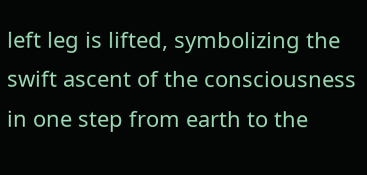left leg is lifted, symbolizing the swift ascent of the consciousness in one step from earth to the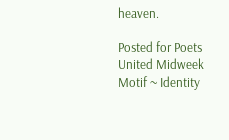heaven.

Posted for Poets United Midweek Motif ~ Identity